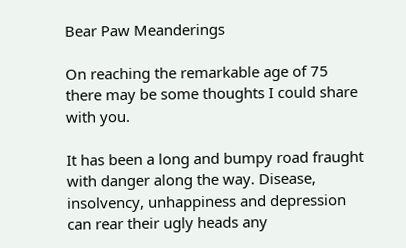Bear Paw Meanderings

On reaching the remarkable age of 75 there may be some thoughts I could share with you.

It has been a long and bumpy road fraught with danger along the way. Disease, insolvency, unhappiness and depression can rear their ugly heads any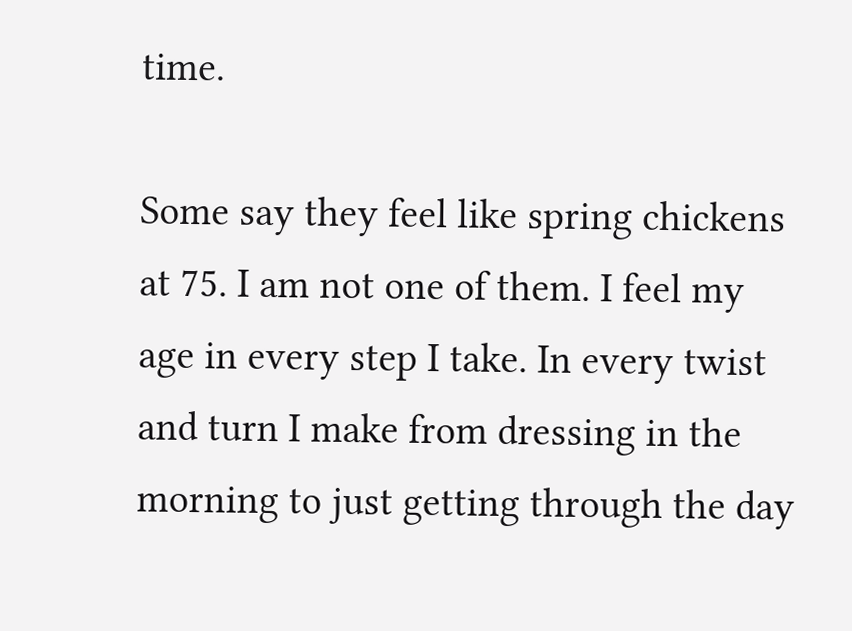time.

Some say they feel like spring chickens at 75. I am not one of them. I feel my age in every step I take. In every twist and turn I make from dressing in the morning to just getting through the day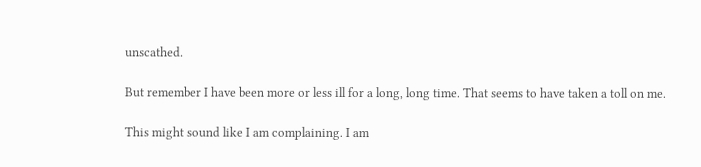unscathed.

But remember I have been more or less ill for a long, long time. That seems to have taken a toll on me.

This might sound like I am complaining. I am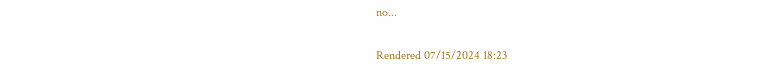no...

Rendered 07/15/2024 18:23